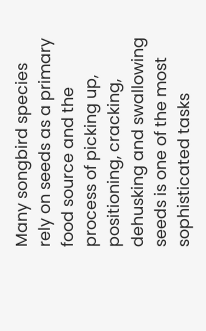Many songbird species rely on seeds as a primary food source and the process of picking up, positioning, cracking, dehusking and swallowing seeds is one of the most sophisticated tasks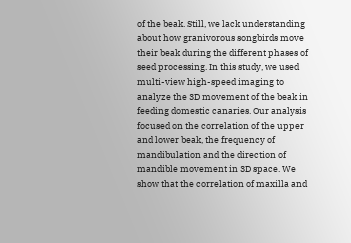of the beak. Still, we lack understanding about how granivorous songbirds move their beak during the different phases of seed processing. In this study, we used multi-view high-speed imaging to analyze the 3D movement of the beak in feeding domestic canaries. Our analysis focused on the correlation of the upper and lower beak, the frequency of mandibulation and the direction of mandible movement in 3D space. We show that the correlation of maxilla and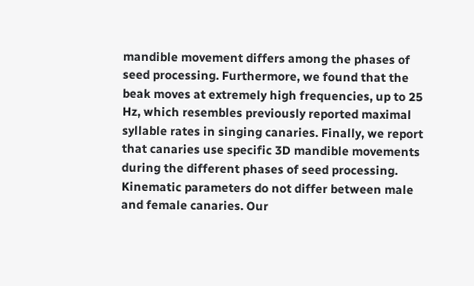mandible movement differs among the phases of seed processing. Furthermore, we found that the beak moves at extremely high frequencies, up to 25 Hz, which resembles previously reported maximal syllable rates in singing canaries. Finally, we report that canaries use specific 3D mandible movements during the different phases of seed processing. Kinematic parameters do not differ between male and female canaries. Our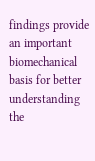findings provide an important biomechanical basis for better understanding the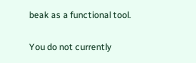beak as a functional tool.

You do not currently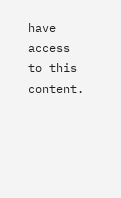have access to this content.